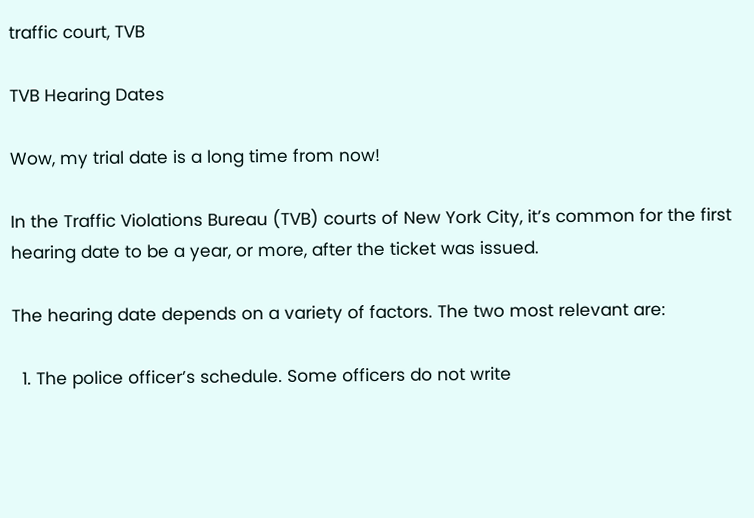traffic court, TVB

TVB Hearing Dates

Wow, my trial date is a long time from now!

In the Traffic Violations Bureau (TVB) courts of New York City, it’s common for the first hearing date to be a year, or more, after the ticket was issued.

The hearing date depends on a variety of factors. The two most relevant are:

  1. The police officer’s schedule. Some officers do not write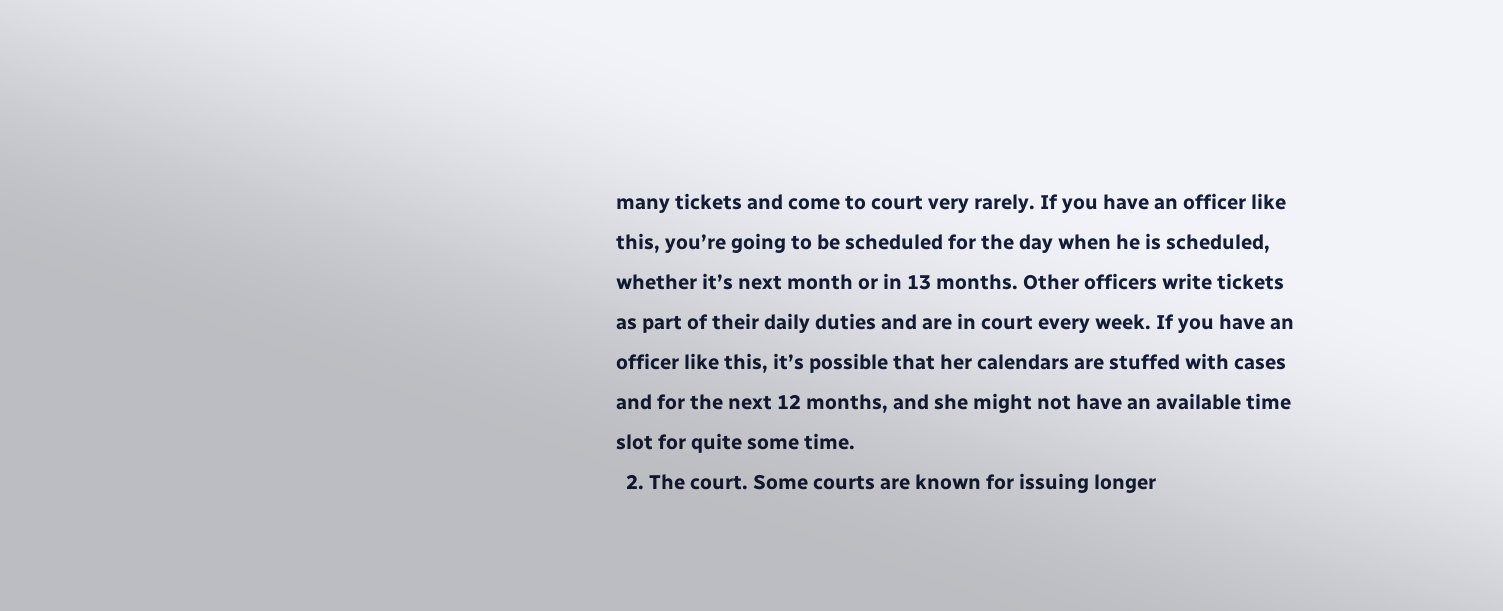many tickets and come to court very rarely. If you have an officer like this, you’re going to be scheduled for the day when he is scheduled, whether it’s next month or in 13 months. Other officers write tickets as part of their daily duties and are in court every week. If you have an officer like this, it’s possible that her calendars are stuffed with cases and for the next 12 months, and she might not have an available time slot for quite some time.
  2. The court. Some courts are known for issuing longer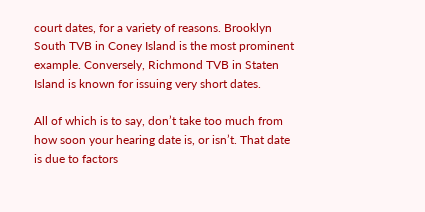court dates, for a variety of reasons. Brooklyn South TVB in Coney Island is the most prominent example. Conversely, Richmond TVB in Staten Island is known for issuing very short dates.

All of which is to say, don’t take too much from how soon your hearing date is, or isn’t. That date is due to factors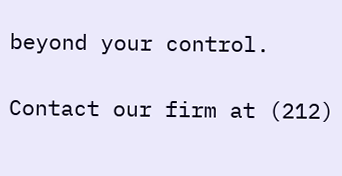beyond your control.

Contact our firm at (212)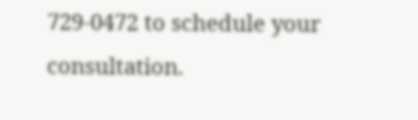729-0472 to schedule your consultation.